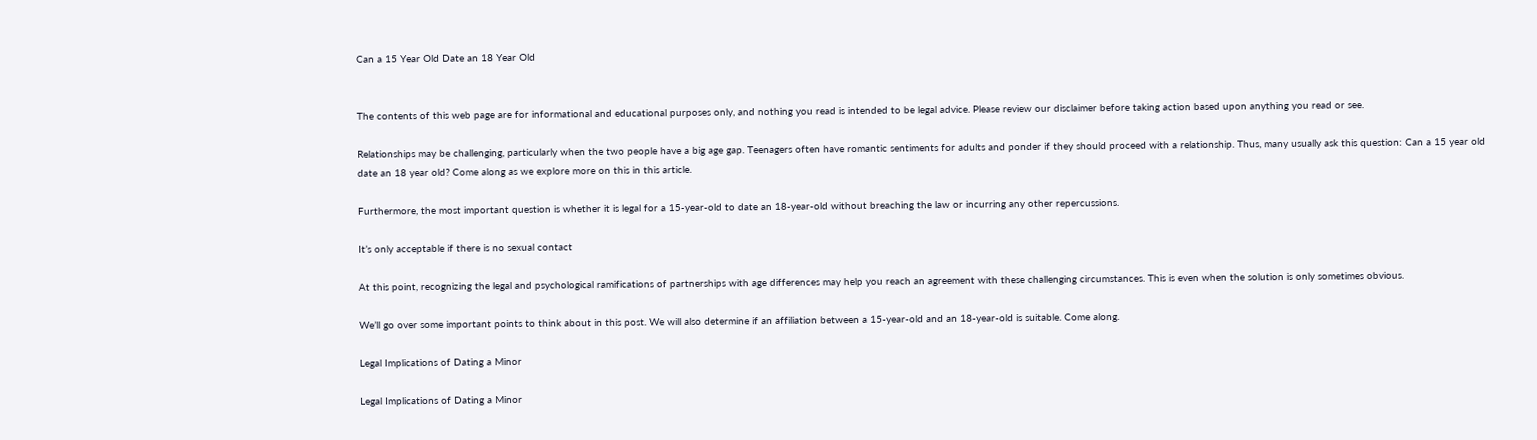Can a 15 Year Old Date an 18 Year Old


The contents of this web page are for informational and educational purposes only, and nothing you read is intended to be legal advice. Please review our disclaimer before taking action based upon anything you read or see.

Relationships may be challenging, particularly when the two people have a big age gap. Teenagers often have romantic sentiments for adults and ponder if they should proceed with a relationship. Thus, many usually ask this question: Can a 15 year old date an 18 year old? Come along as we explore more on this in this article.

Furthermore, the most important question is whether it is legal for a 15-year-old to date an 18-year-old without breaching the law or incurring any other repercussions.

It’s only acceptable if there is no sexual contact

At this point, recognizing the legal and psychological ramifications of partnerships with age differences may help you reach an agreement with these challenging circumstances. This is even when the solution is only sometimes obvious.

We’ll go over some important points to think about in this post. We will also determine if an affiliation between a 15-year-old and an 18-year-old is suitable. Come along.

Legal Implications of Dating a Minor

Legal Implications of Dating a Minor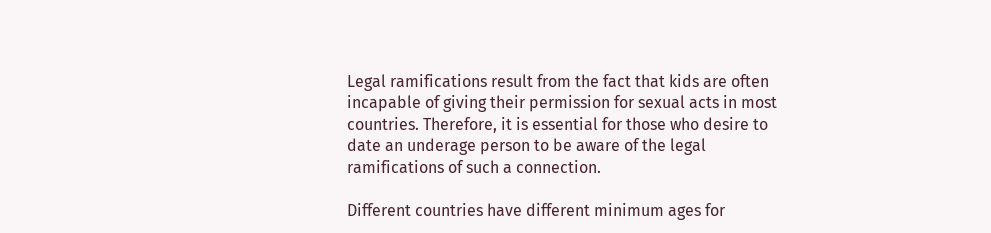Legal ramifications result from the fact that kids are often incapable of giving their permission for sexual acts in most countries. Therefore, it is essential for those who desire to date an underage person to be aware of the legal ramifications of such a connection.

Different countries have different minimum ages for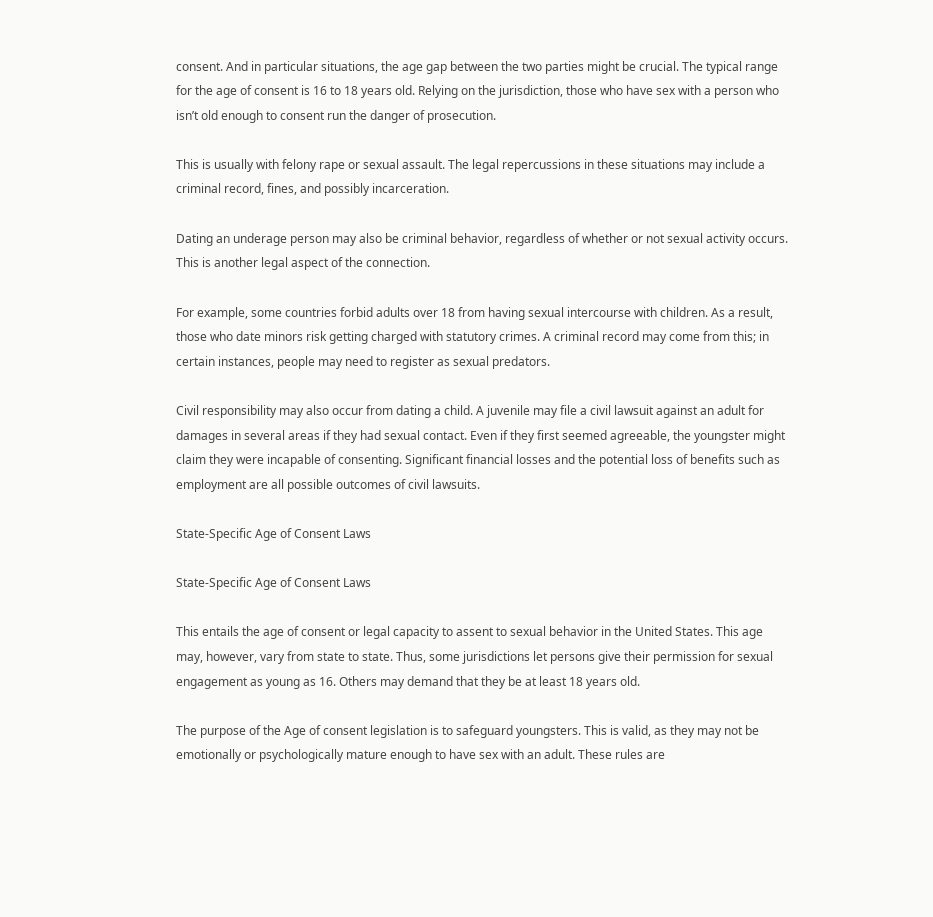consent. And in particular situations, the age gap between the two parties might be crucial. The typical range for the age of consent is 16 to 18 years old. Relying on the jurisdiction, those who have sex with a person who isn’t old enough to consent run the danger of prosecution.

This is usually with felony rape or sexual assault. The legal repercussions in these situations may include a criminal record, fines, and possibly incarceration.

Dating an underage person may also be criminal behavior, regardless of whether or not sexual activity occurs. This is another legal aspect of the connection.

For example, some countries forbid adults over 18 from having sexual intercourse with children. As a result, those who date minors risk getting charged with statutory crimes. A criminal record may come from this; in certain instances, people may need to register as sexual predators.

Civil responsibility may also occur from dating a child. A juvenile may file a civil lawsuit against an adult for damages in several areas if they had sexual contact. Even if they first seemed agreeable, the youngster might claim they were incapable of consenting. Significant financial losses and the potential loss of benefits such as employment are all possible outcomes of civil lawsuits.

State-Specific Age of Consent Laws

State-Specific Age of Consent Laws

This entails the age of consent or legal capacity to assent to sexual behavior in the United States. This age may, however, vary from state to state. Thus, some jurisdictions let persons give their permission for sexual engagement as young as 16. Others may demand that they be at least 18 years old.

The purpose of the Age of consent legislation is to safeguard youngsters. This is valid, as they may not be emotionally or psychologically mature enough to have sex with an adult. These rules are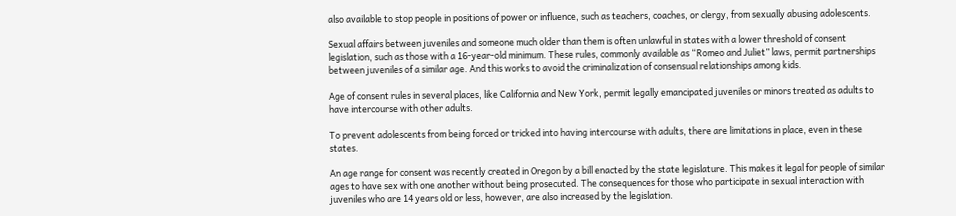also available to stop people in positions of power or influence, such as teachers, coaches, or clergy, from sexually abusing adolescents.

Sexual affairs between juveniles and someone much older than them is often unlawful in states with a lower threshold of consent legislation, such as those with a 16-year-old minimum. These rules, commonly available as “Romeo and Juliet” laws, permit partnerships between juveniles of a similar age. And this works to avoid the criminalization of consensual relationships among kids.

Age of consent rules in several places, like California and New York, permit legally emancipated juveniles or minors treated as adults to have intercourse with other adults.

To prevent adolescents from being forced or tricked into having intercourse with adults, there are limitations in place, even in these states.

An age range for consent was recently created in Oregon by a bill enacted by the state legislature. This makes it legal for people of similar ages to have sex with one another without being prosecuted. The consequences for those who participate in sexual interaction with juveniles who are 14 years old or less, however, are also increased by the legislation.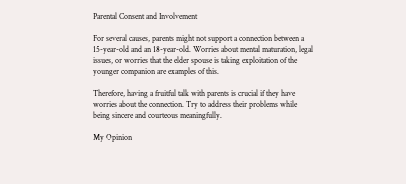Parental Consent and Involvement

For several causes, parents might not support a connection between a 15-year-old and an 18-year-old. Worries about mental maturation, legal issues, or worries that the elder spouse is taking exploitation of the younger companion are examples of this.

Therefore, having a fruitful talk with parents is crucial if they have worries about the connection. Try to address their problems while being sincere and courteous meaningfully.

My Opinion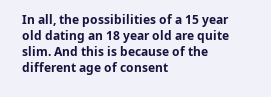In all, the possibilities of a 15 year old dating an 18 year old are quite slim. And this is because of the different age of consent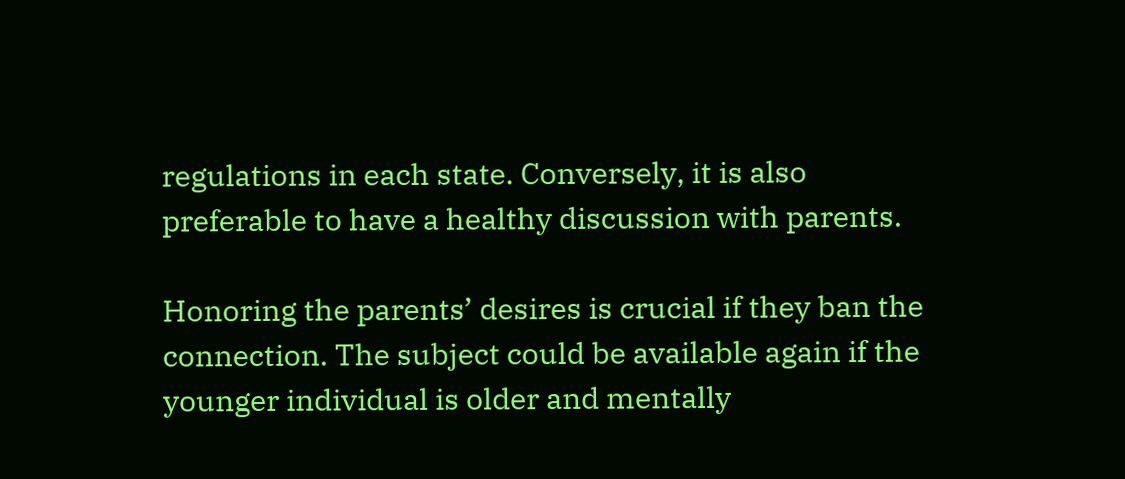regulations in each state. Conversely, it is also preferable to have a healthy discussion with parents.

Honoring the parents’ desires is crucial if they ban the connection. The subject could be available again if the younger individual is older and mentally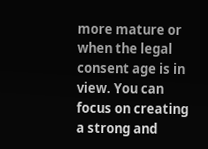more mature or when the legal consent age is in view. You can focus on creating a strong and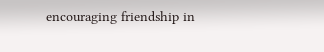encouraging friendship in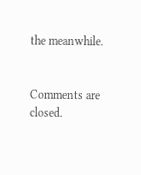the meanwhile.


Comments are closed.